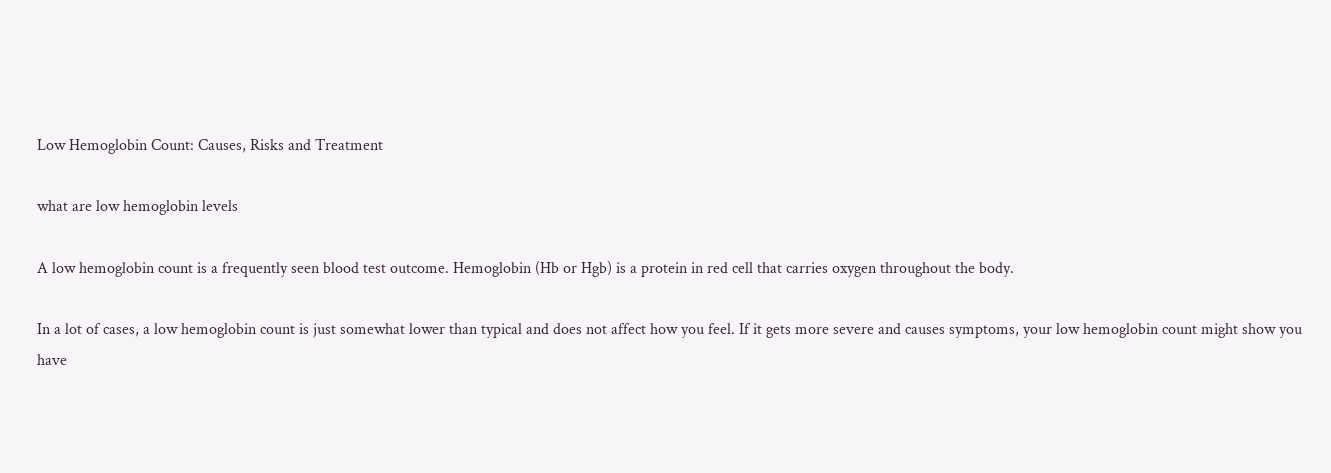Low Hemoglobin Count: Causes, Risks and Treatment

what are low hemoglobin levels

A low hemoglobin count is a frequently seen blood test outcome. Hemoglobin (Hb or Hgb) is a protein in red cell that carries oxygen throughout the body.

In a lot of cases, a low hemoglobin count is just somewhat lower than typical and does not affect how you feel. If it gets more severe and causes symptoms, your low hemoglobin count might show you have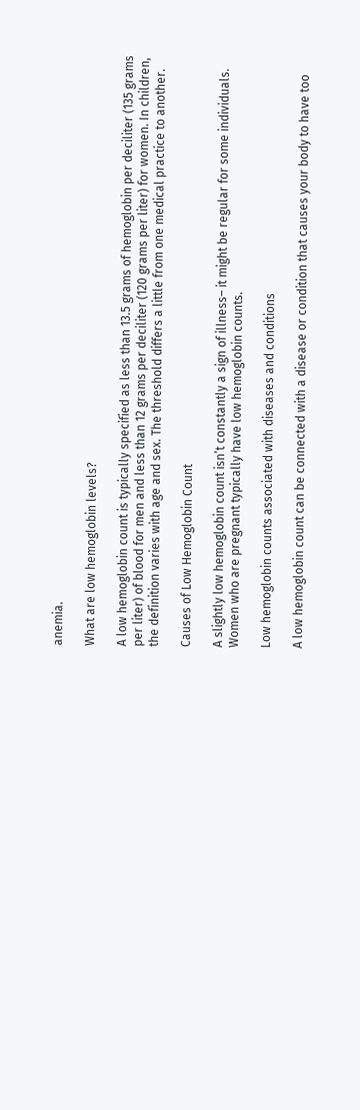anemia.

What are low hemoglobin levels?

A low hemoglobin count is typically specified as less than 13.5 grams of hemoglobin per deciliter (135 grams per liter) of blood for men and less than 12 grams per deciliter (120 grams per liter) for women. In children, the definition varies with age and sex. The threshold differs a little from one medical practice to another.

Causes of Low Hemoglobin Count

A slightly low hemoglobin count isn’t constantly a sign of illness– it might be regular for some individuals. Women who are pregnant typically have low hemoglobin counts.

Low hemoglobin counts associated with diseases and conditions

A low hemoglobin count can be connected with a disease or condition that causes your body to have too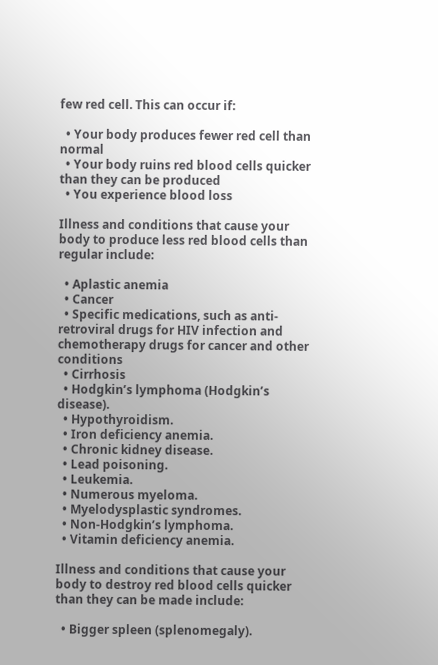few red cell. This can occur if:

  • Your body produces fewer red cell than normal
  • Your body ruins red blood cells quicker than they can be produced
  • You experience blood loss

Illness and conditions that cause your body to produce less red blood cells than regular include:

  • Aplastic anemia
  • Cancer
  • Specific medications, such as anti-retroviral drugs for HIV infection and chemotherapy drugs for cancer and other conditions
  • Cirrhosis
  • Hodgkin’s lymphoma (Hodgkin’s disease).
  • Hypothyroidism.
  • Iron deficiency anemia.
  • Chronic kidney disease.
  • Lead poisoning.
  • Leukemia.
  • Numerous myeloma.
  • Myelodysplastic syndromes.
  • Non-Hodgkin’s lymphoma.
  • Vitamin deficiency anemia.

Illness and conditions that cause your body to destroy red blood cells quicker than they can be made include:

  • Bigger spleen (splenomegaly).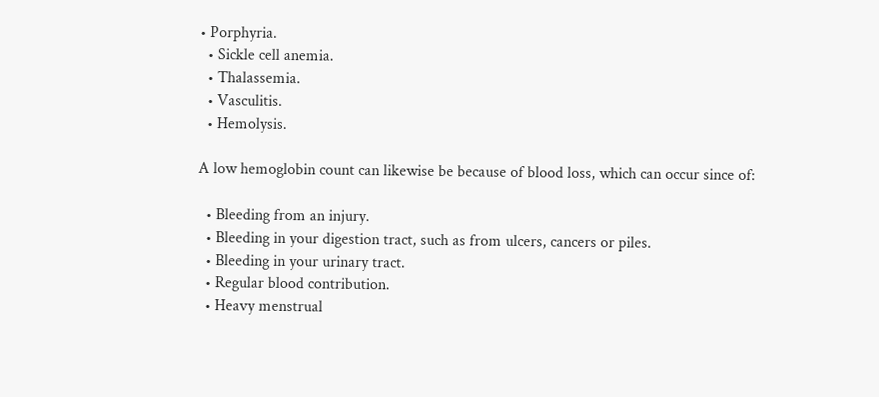• Porphyria.
  • Sickle cell anemia.
  • Thalassemia.
  • Vasculitis.
  • Hemolysis.

A low hemoglobin count can likewise be because of blood loss, which can occur since of:

  • Bleeding from an injury.
  • Bleeding in your digestion tract, such as from ulcers, cancers or piles.
  • Bleeding in your urinary tract.
  • Regular blood contribution.
  • Heavy menstrual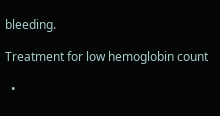bleeding.

Treatment for low hemoglobin count

  •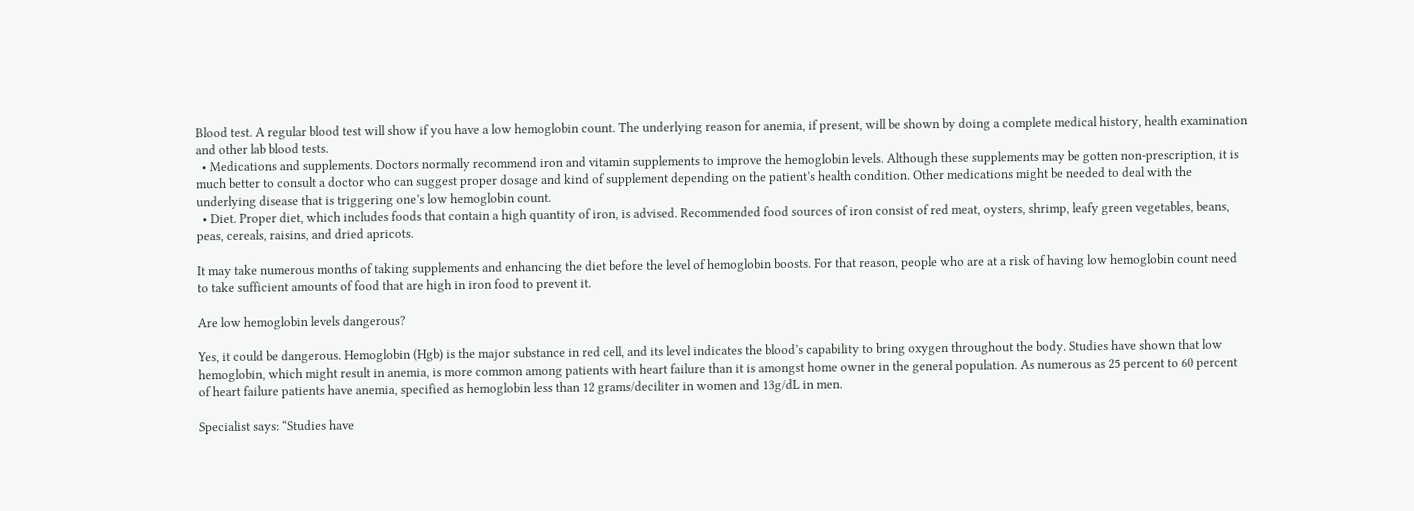Blood test. A regular blood test will show if you have a low hemoglobin count. The underlying reason for anemia, if present, will be shown by doing a complete medical history, health examination and other lab blood tests.
  • Medications and supplements. Doctors normally recommend iron and vitamin supplements to improve the hemoglobin levels. Although these supplements may be gotten non-prescription, it is much better to consult a doctor who can suggest proper dosage and kind of supplement depending on the patient’s health condition. Other medications might be needed to deal with the underlying disease that is triggering one’s low hemoglobin count.
  • Diet. Proper diet, which includes foods that contain a high quantity of iron, is advised. Recommended food sources of iron consist of red meat, oysters, shrimp, leafy green vegetables, beans, peas, cereals, raisins, and dried apricots.

It may take numerous months of taking supplements and enhancing the diet before the level of hemoglobin boosts. For that reason, people who are at a risk of having low hemoglobin count need to take sufficient amounts of food that are high in iron food to prevent it.

Are low hemoglobin levels dangerous?

Yes, it could be dangerous. Hemoglobin (Hgb) is the major substance in red cell, and its level indicates the blood’s capability to bring oxygen throughout the body. Studies have shown that low hemoglobin, which might result in anemia, is more common among patients with heart failure than it is amongst home owner in the general population. As numerous as 25 percent to 60 percent of heart failure patients have anemia, specified as hemoglobin less than 12 grams/deciliter in women and 13g/dL in men.

Specialist says: “Studies have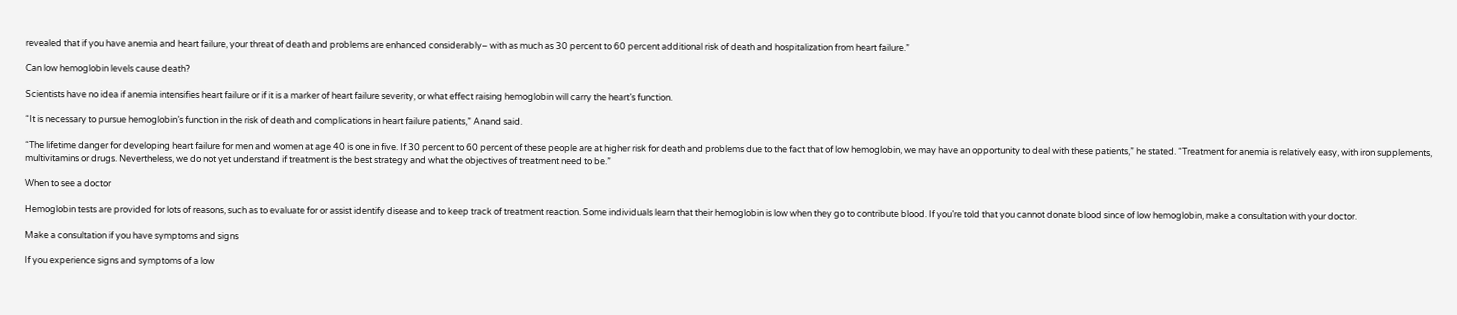revealed that if you have anemia and heart failure, your threat of death and problems are enhanced considerably– with as much as 30 percent to 60 percent additional risk of death and hospitalization from heart failure.”

Can low hemoglobin levels cause death?

Scientists have no idea if anemia intensifies heart failure or if it is a marker of heart failure severity, or what effect raising hemoglobin will carry the heart’s function.

“It is necessary to pursue hemoglobin’s function in the risk of death and complications in heart failure patients,” Anand said.

“The lifetime danger for developing heart failure for men and women at age 40 is one in five. If 30 percent to 60 percent of these people are at higher risk for death and problems due to the fact that of low hemoglobin, we may have an opportunity to deal with these patients,” he stated. “Treatment for anemia is relatively easy, with iron supplements, multivitamins or drugs. Nevertheless, we do not yet understand if treatment is the best strategy and what the objectives of treatment need to be.”

When to see a doctor

Hemoglobin tests are provided for lots of reasons, such as to evaluate for or assist identify disease and to keep track of treatment reaction. Some individuals learn that their hemoglobin is low when they go to contribute blood. If you’re told that you cannot donate blood since of low hemoglobin, make a consultation with your doctor.

Make a consultation if you have symptoms and signs

If you experience signs and symptoms of a low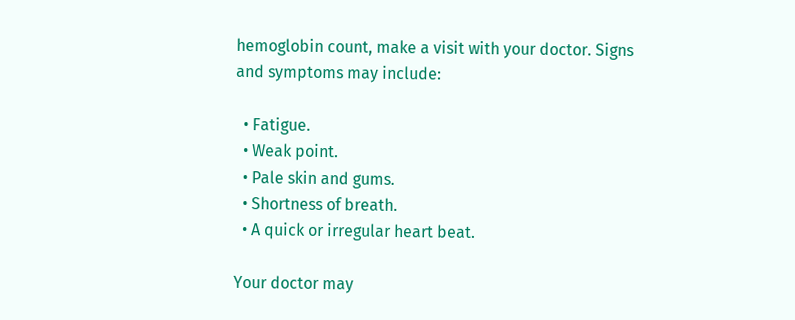hemoglobin count, make a visit with your doctor. Signs and symptoms may include:

  • Fatigue.
  • Weak point.
  • Pale skin and gums.
  • Shortness of breath.
  • A quick or irregular heart beat.

Your doctor may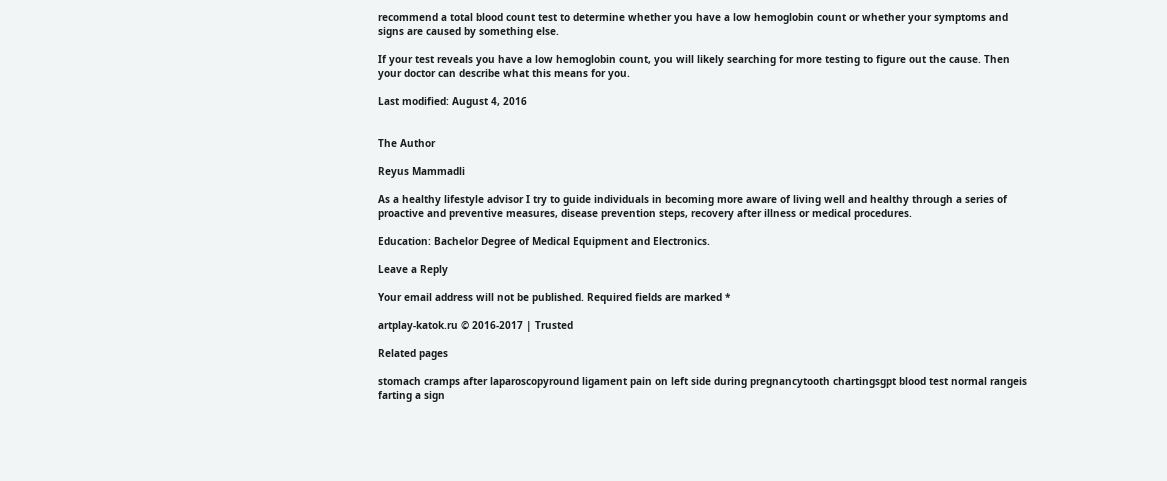recommend a total blood count test to determine whether you have a low hemoglobin count or whether your symptoms and signs are caused by something else.

If your test reveals you have a low hemoglobin count, you will likely searching for more testing to figure out the cause. Then your doctor can describe what this means for you.

Last modified: August 4, 2016


The Author

Reyus Mammadli

As a healthy lifestyle advisor I try to guide individuals in becoming more aware of living well and healthy through a series of proactive and preventive measures, disease prevention steps, recovery after illness or medical procedures.

Education: Bachelor Degree of Medical Equipment and Electronics.

Leave a Reply

Your email address will not be published. Required fields are marked *

artplay-katok.ru © 2016-2017 | Trusted

Related pages

stomach cramps after laparoscopyround ligament pain on left side during pregnancytooth chartingsgpt blood test normal rangeis farting a sign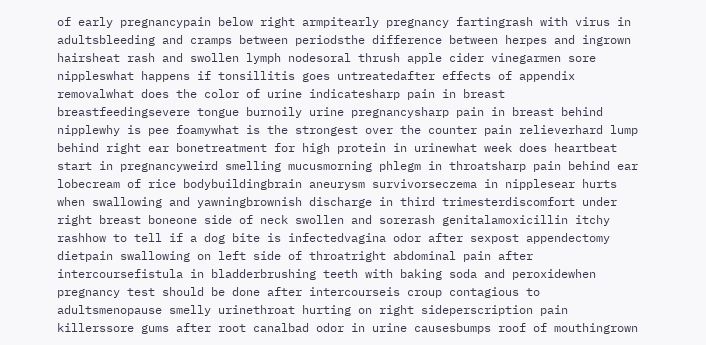of early pregnancypain below right armpitearly pregnancy fartingrash with virus in adultsbleeding and cramps between periodsthe difference between herpes and ingrown hairsheat rash and swollen lymph nodesoral thrush apple cider vinegarmen sore nippleswhat happens if tonsillitis goes untreatedafter effects of appendix removalwhat does the color of urine indicatesharp pain in breast breastfeedingsevere tongue burnoily urine pregnancysharp pain in breast behind nipplewhy is pee foamywhat is the strongest over the counter pain relieverhard lump behind right ear bonetreatment for high protein in urinewhat week does heartbeat start in pregnancyweird smelling mucusmorning phlegm in throatsharp pain behind ear lobecream of rice bodybuildingbrain aneurysm survivorseczema in nipplesear hurts when swallowing and yawningbrownish discharge in third trimesterdiscomfort under right breast boneone side of neck swollen and sorerash genitalamoxicillin itchy rashhow to tell if a dog bite is infectedvagina odor after sexpost appendectomy dietpain swallowing on left side of throatright abdominal pain after intercoursefistula in bladderbrushing teeth with baking soda and peroxidewhen pregnancy test should be done after intercourseis croup contagious to adultsmenopause smelly urinethroat hurting on right sideperscription pain killerssore gums after root canalbad odor in urine causesbumps roof of mouthingrown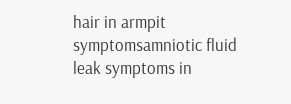hair in armpit symptomsamniotic fluid leak symptoms in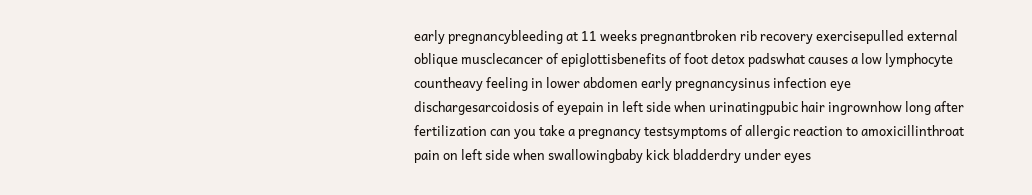early pregnancybleeding at 11 weeks pregnantbroken rib recovery exercisepulled external oblique musclecancer of epiglottisbenefits of foot detox padswhat causes a low lymphocyte countheavy feeling in lower abdomen early pregnancysinus infection eye dischargesarcoidosis of eyepain in left side when urinatingpubic hair ingrownhow long after fertilization can you take a pregnancy testsymptoms of allergic reaction to amoxicillinthroat pain on left side when swallowingbaby kick bladderdry under eyes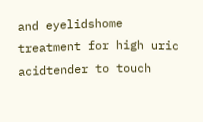and eyelidshome treatment for high uric acidtender to touch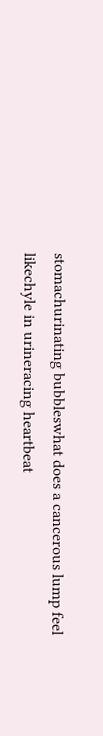stomachurinating bubbleswhat does a cancerous lump feel likechyle in urineracing heartbeat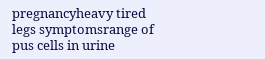pregnancyheavy tired legs symptomsrange of pus cells in urine